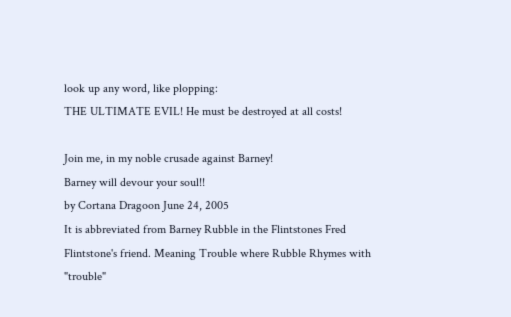look up any word, like plopping:
THE ULTIMATE EVIL! He must be destroyed at all costs!

Join me, in my noble crusade against Barney!
Barney will devour your soul!!
by Cortana Dragoon June 24, 2005
It is abbreviated from Barney Rubble in the Flintstones Fred Flintstone's friend. Meaning Trouble where Rubble Rhymes with "trouble"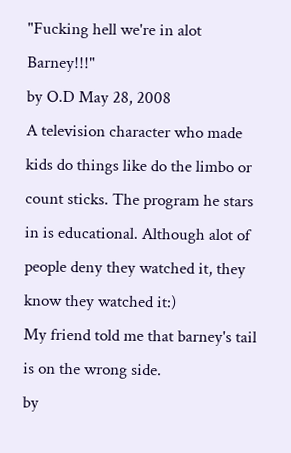"Fucking hell we're in alot Barney!!!"
by O.D May 28, 2008
A television character who made kids do things like do the limbo or count sticks. The program he stars in is educational. Although alot of people deny they watched it, they know they watched it:)
My friend told me that barney's tail is on the wrong side.
by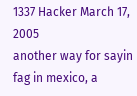1337 Hacker March 17, 2005
another way for sayin fag in mexico, a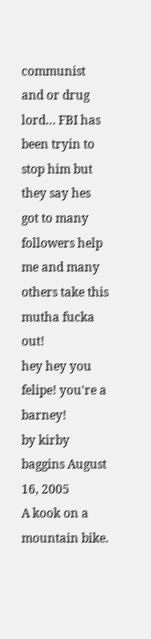communist and or drug lord… FBI has been tryin to stop him but they say hes got to many followers help me and many others take this mutha fucka out!
hey hey you felipe! you're a barney!
by kirby baggins August 16, 2005
A kook on a mountain bike.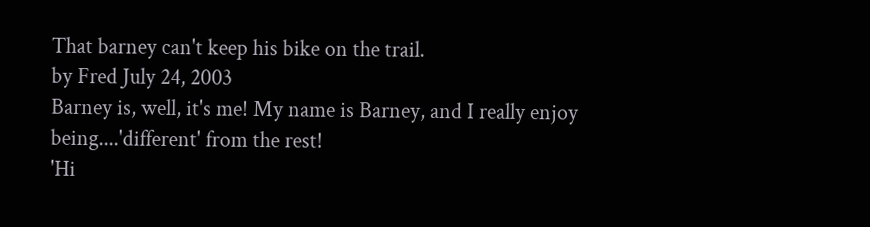That barney can't keep his bike on the trail.
by Fred July 24, 2003
Barney is, well, it's me! My name is Barney, and I really enjoy being....'different' from the rest!
'Hi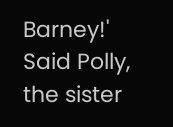Barney!' Said Polly, the sister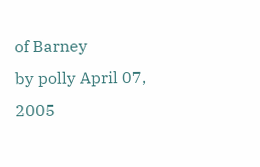of Barney
by polly April 07, 2005